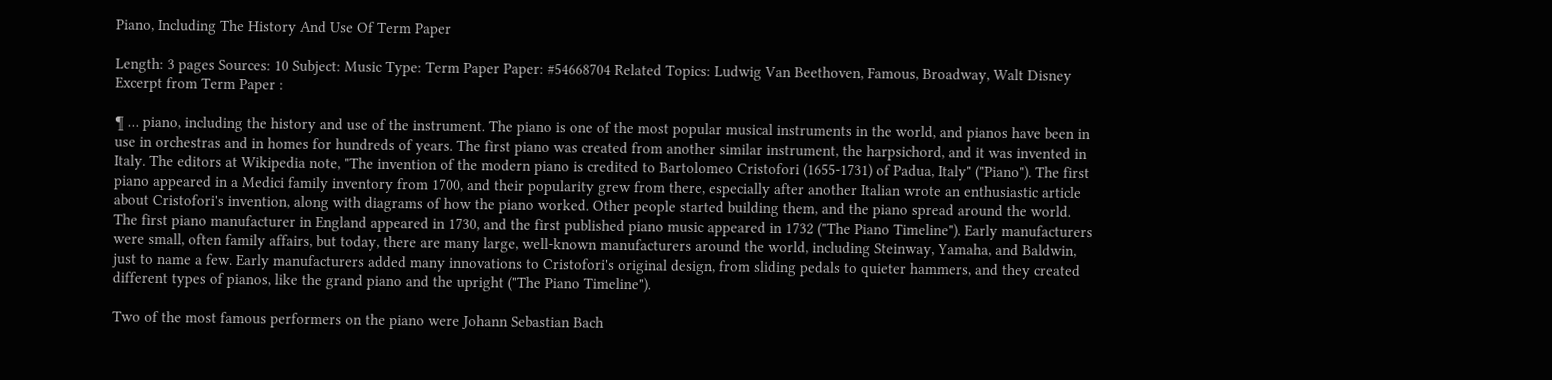Piano, Including The History And Use Of Term Paper

Length: 3 pages Sources: 10 Subject: Music Type: Term Paper Paper: #54668704 Related Topics: Ludwig Van Beethoven, Famous, Broadway, Walt Disney
Excerpt from Term Paper :

¶ … piano, including the history and use of the instrument. The piano is one of the most popular musical instruments in the world, and pianos have been in use in orchestras and in homes for hundreds of years. The first piano was created from another similar instrument, the harpsichord, and it was invented in Italy. The editors at Wikipedia note, "The invention of the modern piano is credited to Bartolomeo Cristofori (1655-1731) of Padua, Italy" ("Piano"). The first piano appeared in a Medici family inventory from 1700, and their popularity grew from there, especially after another Italian wrote an enthusiastic article about Cristofori's invention, along with diagrams of how the piano worked. Other people started building them, and the piano spread around the world. The first piano manufacturer in England appeared in 1730, and the first published piano music appeared in 1732 ("The Piano Timeline"). Early manufacturers were small, often family affairs, but today, there are many large, well-known manufacturers around the world, including Steinway, Yamaha, and Baldwin, just to name a few. Early manufacturers added many innovations to Cristofori's original design, from sliding pedals to quieter hammers, and they created different types of pianos, like the grand piano and the upright ("The Piano Timeline").

Two of the most famous performers on the piano were Johann Sebastian Bach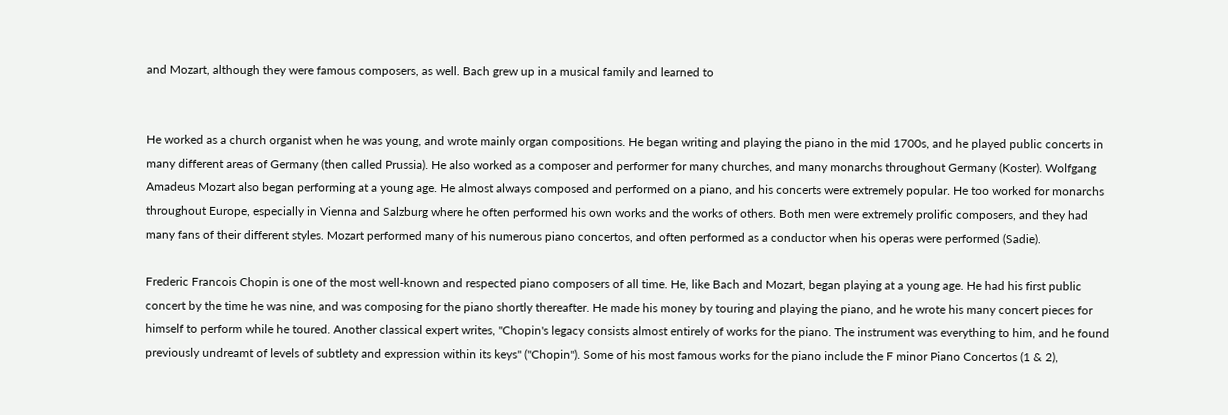and Mozart, although they were famous composers, as well. Bach grew up in a musical family and learned to


He worked as a church organist when he was young, and wrote mainly organ compositions. He began writing and playing the piano in the mid 1700s, and he played public concerts in many different areas of Germany (then called Prussia). He also worked as a composer and performer for many churches, and many monarchs throughout Germany (Koster). Wolfgang Amadeus Mozart also began performing at a young age. He almost always composed and performed on a piano, and his concerts were extremely popular. He too worked for monarchs throughout Europe, especially in Vienna and Salzburg where he often performed his own works and the works of others. Both men were extremely prolific composers, and they had many fans of their different styles. Mozart performed many of his numerous piano concertos, and often performed as a conductor when his operas were performed (Sadie).

Frederic Francois Chopin is one of the most well-known and respected piano composers of all time. He, like Bach and Mozart, began playing at a young age. He had his first public concert by the time he was nine, and was composing for the piano shortly thereafter. He made his money by touring and playing the piano, and he wrote his many concert pieces for himself to perform while he toured. Another classical expert writes, "Chopin's legacy consists almost entirely of works for the piano. The instrument was everything to him, and he found previously undreamt of levels of subtlety and expression within its keys" ("Chopin"). Some of his most famous works for the piano include the F minor Piano Concertos (1 & 2),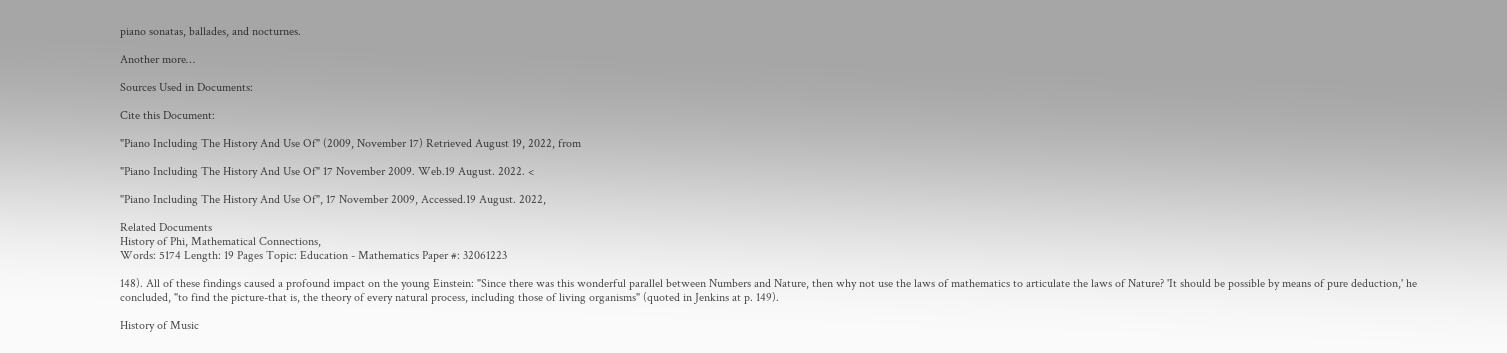piano sonatas, ballades, and nocturnes.

Another more…

Sources Used in Documents:

Cite this Document:

"Piano Including The History And Use Of" (2009, November 17) Retrieved August 19, 2022, from

"Piano Including The History And Use Of" 17 November 2009. Web.19 August. 2022. <

"Piano Including The History And Use Of", 17 November 2009, Accessed.19 August. 2022,

Related Documents
History of Phi, Mathematical Connections,
Words: 5174 Length: 19 Pages Topic: Education - Mathematics Paper #: 32061223

148). All of these findings caused a profound impact on the young Einstein: "Since there was this wonderful parallel between Numbers and Nature, then why not use the laws of mathematics to articulate the laws of Nature? 'It should be possible by means of pure deduction,' he concluded, "to find the picture-that is, the theory of every natural process, including those of living organisms" (quoted in Jenkins at p. 149).

History of Music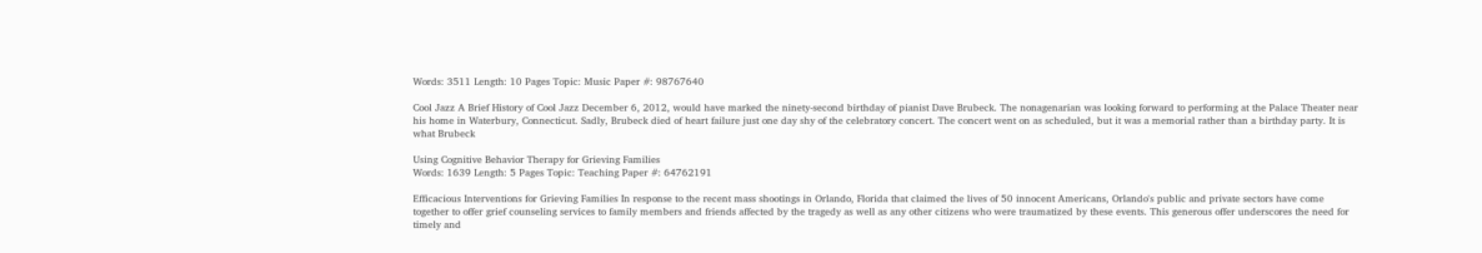Words: 3511 Length: 10 Pages Topic: Music Paper #: 98767640

Cool Jazz A Brief History of Cool Jazz December 6, 2012, would have marked the ninety-second birthday of pianist Dave Brubeck. The nonagenarian was looking forward to performing at the Palace Theater near his home in Waterbury, Connecticut. Sadly, Brubeck died of heart failure just one day shy of the celebratory concert. The concert went on as scheduled, but it was a memorial rather than a birthday party. It is what Brubeck

Using Cognitive Behavior Therapy for Grieving Families
Words: 1639 Length: 5 Pages Topic: Teaching Paper #: 64762191

Efficacious Interventions for Grieving Families In response to the recent mass shootings in Orlando, Florida that claimed the lives of 50 innocent Americans, Orlando's public and private sectors have come together to offer grief counseling services to family members and friends affected by the tragedy as well as any other citizens who were traumatized by these events. This generous offer underscores the need for timely and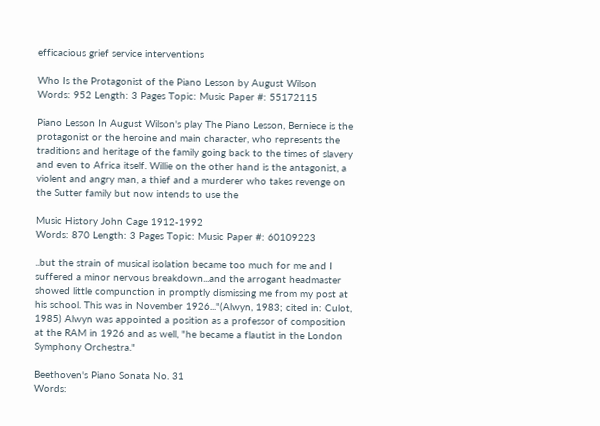efficacious grief service interventions

Who Is the Protagonist of the Piano Lesson by August Wilson
Words: 952 Length: 3 Pages Topic: Music Paper #: 55172115

Piano Lesson In August Wilson's play The Piano Lesson, Berniece is the protagonist or the heroine and main character, who represents the traditions and heritage of the family going back to the times of slavery and even to Africa itself. Willie on the other hand is the antagonist, a violent and angry man, a thief and a murderer who takes revenge on the Sutter family but now intends to use the

Music History John Cage 1912-1992
Words: 870 Length: 3 Pages Topic: Music Paper #: 60109223

..but the strain of musical isolation became too much for me and I suffered a minor nervous breakdown...and the arrogant headmaster showed little compunction in promptly dismissing me from my post at his school. This was in November 1926..."(Alwyn, 1983; cited in: Culot, 1985) Alwyn was appointed a position as a professor of composition at the RAM in 1926 and as well, "he became a flautist in the London Symphony Orchestra."

Beethoven's Piano Sonata No. 31
Words: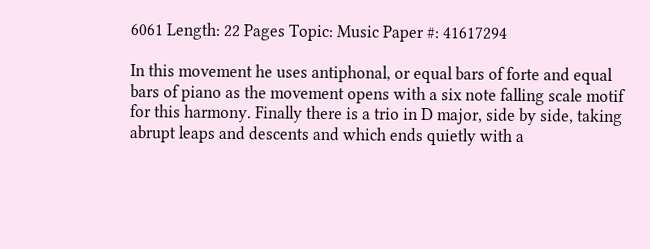6061 Length: 22 Pages Topic: Music Paper #: 41617294

In this movement he uses antiphonal, or equal bars of forte and equal bars of piano as the movement opens with a six note falling scale motif for this harmony. Finally there is a trio in D major, side by side, taking abrupt leaps and descents and which ends quietly with a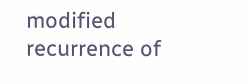modified recurrence of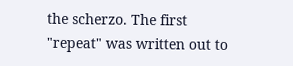the scherzo. The first "repeat" was written out to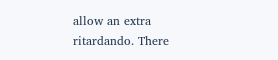allow an extra ritardando. There